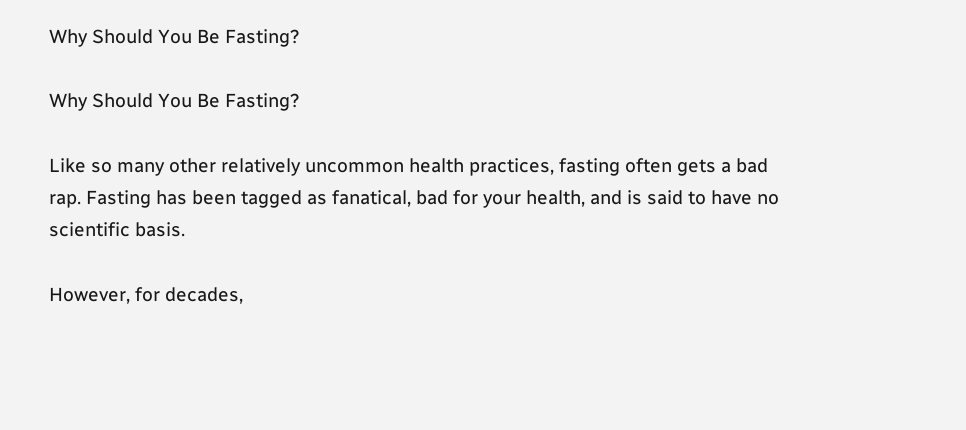Why Should You Be Fasting?

Why Should You Be Fasting?

Like so many other relatively uncommon health practices, fasting often gets a bad rap. Fasting has been tagged as fanatical, bad for your health, and is said to have no scientific basis.

However, for decades,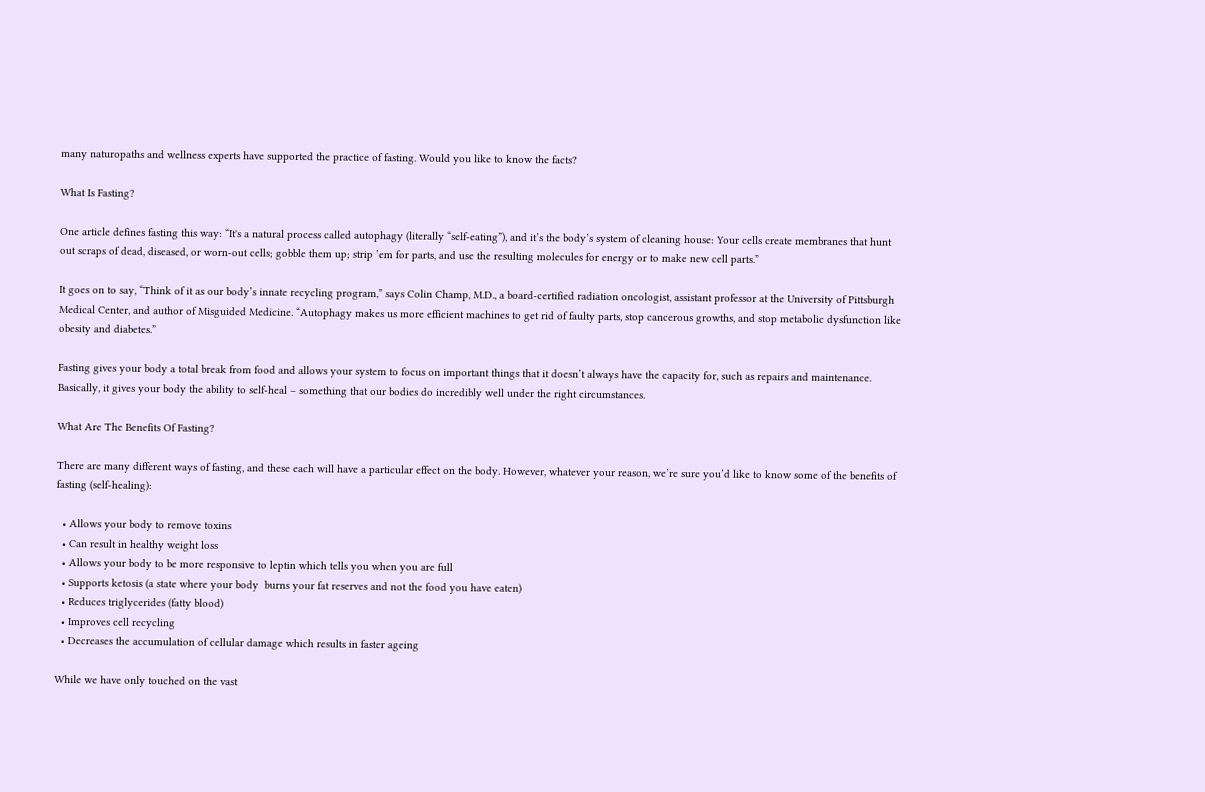many naturopaths and wellness experts have supported the practice of fasting. Would you like to know the facts?

What Is Fasting?

One article defines fasting this way: “It's a natural process called autophagy (literally “self-eating”), and it’s the body’s system of cleaning house: Your cells create membranes that hunt out scraps of dead, diseased, or worn-out cells; gobble them up; strip ’em for parts, and use the resulting molecules for energy or to make new cell parts.”

It goes on to say, “Think of it as our body’s innate recycling program,” says Colin Champ, M.D., a board-certified radiation oncologist, assistant professor at the University of Pittsburgh Medical Center, and author of Misguided Medicine. “Autophagy makes us more efficient machines to get rid of faulty parts, stop cancerous growths, and stop metabolic dysfunction like obesity and diabetes.”

Fasting gives your body a total break from food and allows your system to focus on important things that it doesn’t always have the capacity for, such as repairs and maintenance. Basically, it gives your body the ability to self-heal – something that our bodies do incredibly well under the right circumstances.

What Are The Benefits Of Fasting?

There are many different ways of fasting, and these each will have a particular effect on the body. However, whatever your reason, we’re sure you’d like to know some of the benefits of fasting (self-healing):

  • Allows your body to remove toxins
  • Can result in healthy weight loss
  • Allows your body to be more responsive to leptin which tells you when you are full
  • Supports ketosis (a state where your body  burns your fat reserves and not the food you have eaten)
  • Reduces triglycerides (fatty blood)
  • Improves cell recycling
  • Decreases the accumulation of cellular damage which results in faster ageing

While we have only touched on the vast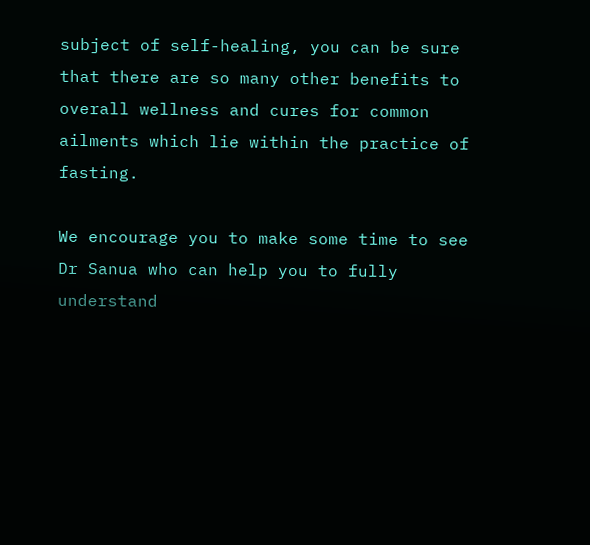subject of self-healing, you can be sure that there are so many other benefits to overall wellness and cures for common ailments which lie within the practice of fasting.

We encourage you to make some time to see Dr Sanua who can help you to fully understand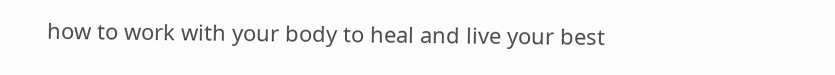how to work with your body to heal and live your best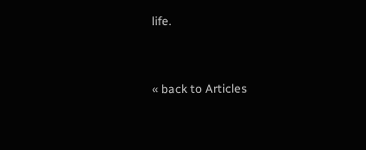life.


« back to Articles